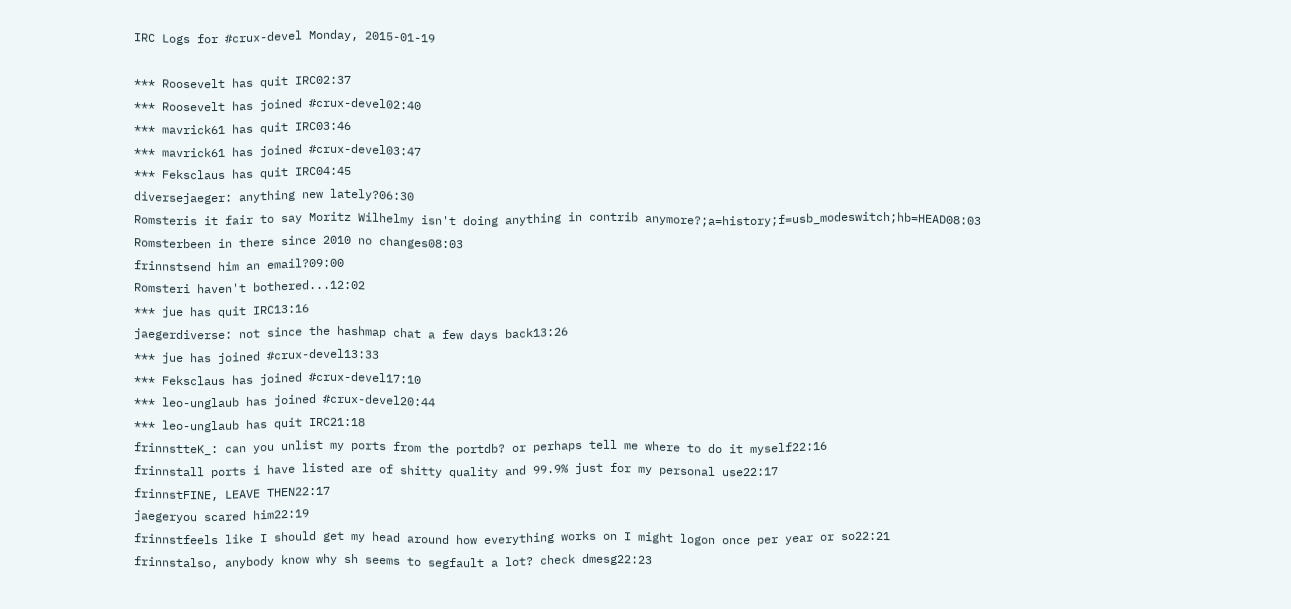IRC Logs for #crux-devel Monday, 2015-01-19

*** Roosevelt has quit IRC02:37
*** Roosevelt has joined #crux-devel02:40
*** mavrick61 has quit IRC03:46
*** mavrick61 has joined #crux-devel03:47
*** Feksclaus has quit IRC04:45
diversejaeger: anything new lately?06:30
Romsteris it fair to say Moritz Wilhelmy isn't doing anything in contrib anymore?;a=history;f=usb_modeswitch;hb=HEAD08:03
Romsterbeen in there since 2010 no changes08:03
frinnstsend him an email?09:00
Romsteri haven't bothered...12:02
*** jue has quit IRC13:16
jaegerdiverse: not since the hashmap chat a few days back13:26
*** jue has joined #crux-devel13:33
*** Feksclaus has joined #crux-devel17:10
*** leo-unglaub has joined #crux-devel20:44
*** leo-unglaub has quit IRC21:18
frinnstteK_: can you unlist my ports from the portdb? or perhaps tell me where to do it myself22:16
frinnstall ports i have listed are of shitty quality and 99.9% just for my personal use22:17
frinnstFINE, LEAVE THEN22:17
jaegeryou scared him22:19
frinnstfeels like I should get my head around how everything works on I might logon once per year or so22:21
frinnstalso, anybody know why sh seems to segfault a lot? check dmesg22:23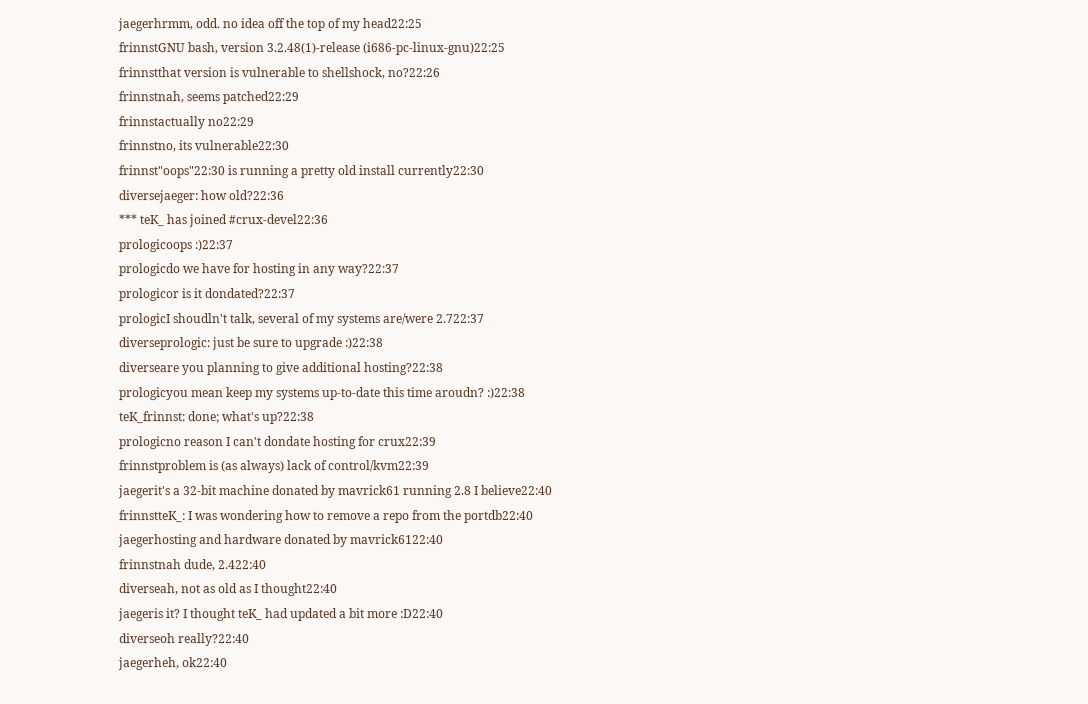jaegerhrmm, odd. no idea off the top of my head22:25
frinnstGNU bash, version 3.2.48(1)-release (i686-pc-linux-gnu)22:25
frinnstthat version is vulnerable to shellshock, no?22:26
frinnstnah, seems patched22:29
frinnstactually no22:29
frinnstno, its vulnerable22:30
frinnst"oops"22:30 is running a pretty old install currently22:30
diversejaeger: how old?22:36
*** teK_ has joined #crux-devel22:36
prologicoops :)22:37
prologicdo we have for hosting in any way?22:37
prologicor is it dondated?22:37
prologicI shoudln't talk, several of my systems are/were 2.722:37
diverseprologic: just be sure to upgrade :)22:38
diverseare you planning to give additional hosting?22:38
prologicyou mean keep my systems up-to-date this time aroudn? :)22:38
teK_frinnst: done; what's up?22:38
prologicno reason I can't dondate hosting for crux22:39
frinnstproblem is (as always) lack of control/kvm22:39
jaegerit's a 32-bit machine donated by mavrick61 running 2.8 I believe22:40
frinnstteK_: I was wondering how to remove a repo from the portdb22:40
jaegerhosting and hardware donated by mavrick6122:40
frinnstnah dude, 2.422:40
diverseah, not as old as I thought22:40
jaegeris it? I thought teK_ had updated a bit more :D22:40
diverseoh really?22:40
jaegerheh, ok22:40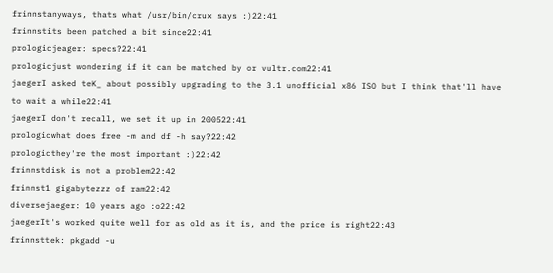frinnstanyways, thats what /usr/bin/crux says :)22:41
frinnstits been patched a bit since22:41
prologicjeager: specs?22:41
prologicjust wondering if it can be matched by or vultr.com22:41
jaegerI asked teK_ about possibly upgrading to the 3.1 unofficial x86 ISO but I think that'll have to wait a while22:41
jaegerI don't recall, we set it up in 200522:41
prologicwhat does free -m and df -h say?22:42
prologicthey're the most important :)22:42
frinnstdisk is not a problem22:42
frinnst1 gigabytezzz of ram22:42
diversejaeger: 10 years ago :o22:42
jaegerIt's worked quite well for as old as it is, and the price is right22:43
frinnsttek: pkgadd -u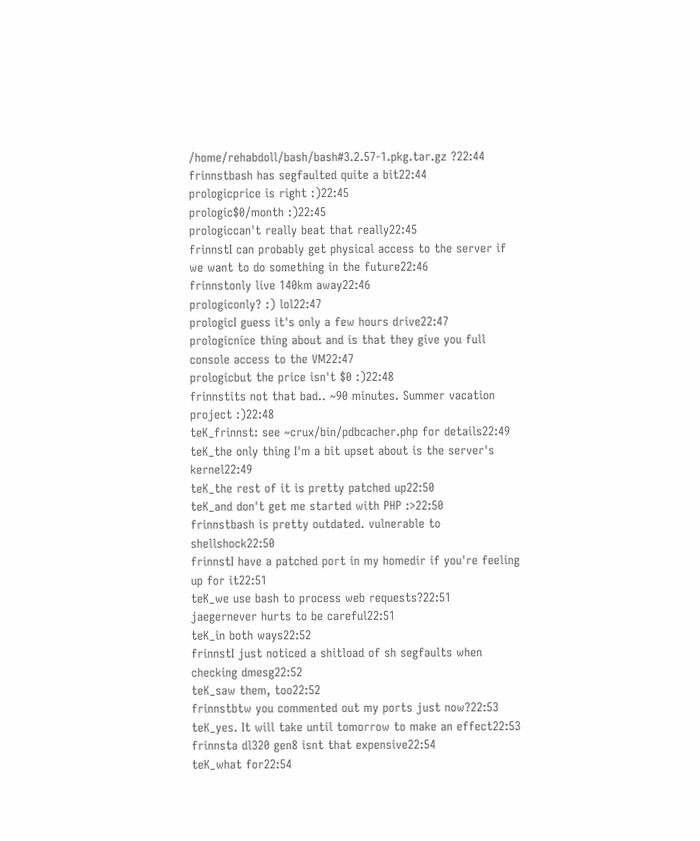/home/rehabdoll/bash/bash#3.2.57-1.pkg.tar.gz ?22:44
frinnstbash has segfaulted quite a bit22:44
prologicprice is right :)22:45
prologic$0/month :)22:45
prologiccan't really beat that really22:45
frinnstI can probably get physical access to the server if we want to do something in the future22:46
frinnstonly live 140km away22:46
prologiconly? :) lol22:47
prologicI guess it's only a few hours drive22:47
prologicnice thing about and is that they give you full console access to the VM22:47
prologicbut the price isn't $0 :)22:48
frinnstits not that bad.. ~90 minutes. Summer vacation project :)22:48
teK_frinnst: see ~crux/bin/pdbcacher.php for details22:49
teK_the only thing I'm a bit upset about is the server's kernel22:49
teK_the rest of it is pretty patched up22:50
teK_and don't get me started with PHP :>22:50
frinnstbash is pretty outdated. vulnerable to shellshock22:50
frinnstI have a patched port in my homedir if you're feeling up for it22:51
teK_we use bash to process web requests?22:51
jaegernever hurts to be careful22:51
teK_in both ways22:52
frinnstI just noticed a shitload of sh segfaults when checking dmesg22:52
teK_saw them, too22:52
frinnstbtw you commented out my ports just now?22:53
teK_yes. It will take until tomorrow to make an effect22:53
frinnsta dl320 gen8 isnt that expensive22:54
teK_what for22:54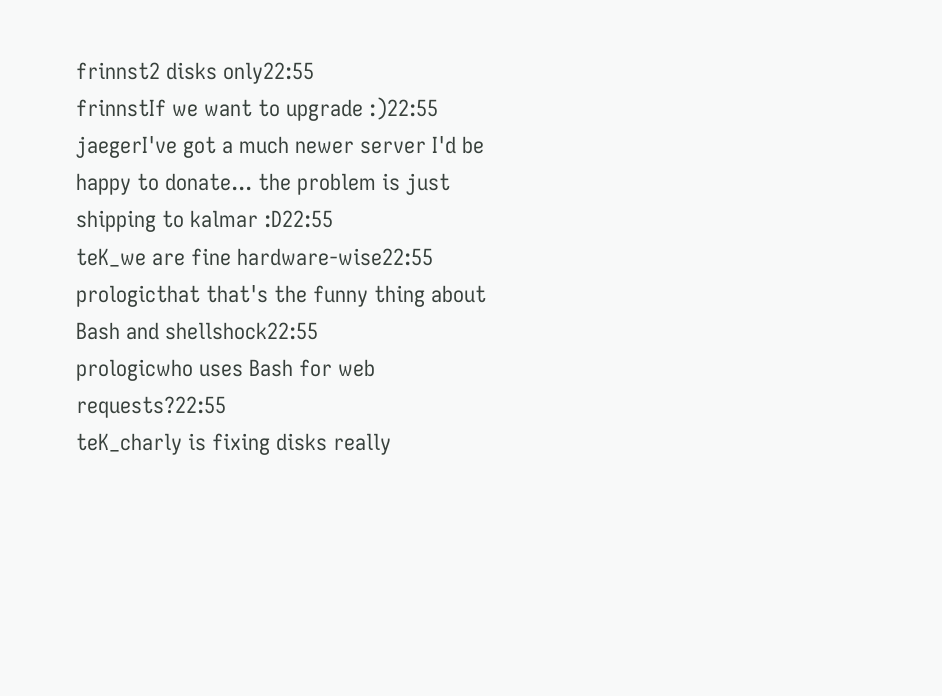frinnst2 disks only22:55
frinnstIf we want to upgrade :)22:55
jaegerI've got a much newer server I'd be happy to donate... the problem is just shipping to kalmar :D22:55
teK_we are fine hardware-wise22:55
prologicthat that's the funny thing about Bash and shellshock22:55
prologicwho uses Bash for web requests?22:55
teK_charly is fixing disks really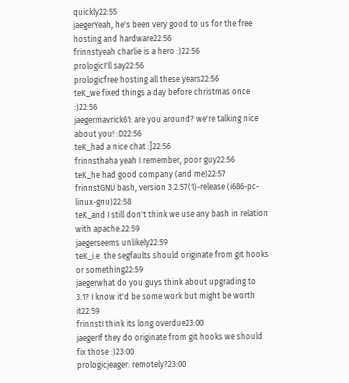quickly22:55
jaegerYeah, he's been very good to us for the free hosting and hardware22:56
frinnstyeah charlie is a hero :)22:56
prologicI'll say22:56
prologicfree hosting all these years22:56
teK_we fixed things a day before christmas once :)22:56
jaegermavrick61: are you around? we're talking nice about you! :D22:56
teK_had a nice chat :]22:56
frinnsthaha yeah I remember, poor guy22:56
teK_he had good company (and me)22:57
frinnstGNU bash, version 3.2.57(1)-release (i686-pc-linux-gnu)22:58
teK_and I still don't think we use any bash in relation with apache.22:59
jaegerseems unlikely22:59
teK_i.e. the segfaults should originate from git hooks or something22:59
jaegerwhat do you guys think about upgrading to 3.1? I know it'd be some work but might be worth it22:59
frinnstI think its long overdue23:00
jaegerIf they do originate from git hooks we should fix those :)23:00
prologicjeager: remotely?23:00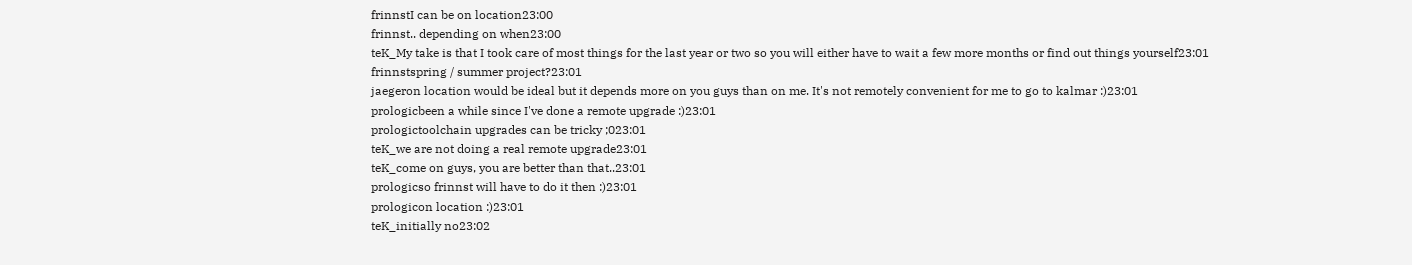frinnstI can be on location23:00
frinnst.. depending on when23:00
teK_My take is that I took care of most things for the last year or two so you will either have to wait a few more months or find out things yourself23:01
frinnstspring / summer project?23:01
jaegeron location would be ideal but it depends more on you guys than on me. It's not remotely convenient for me to go to kalmar :)23:01
prologicbeen a while since I've done a remote upgrade :)23:01
prologictoolchain upgrades can be tricky ;023:01
teK_we are not doing a real remote upgrade23:01
teK_come on guys, you are better than that..23:01
prologicso frinnst will have to do it then :)23:01
prologicon location :)23:01
teK_initially no23:02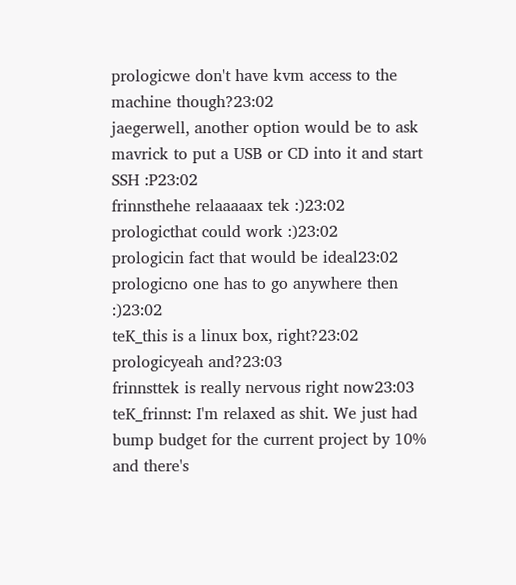prologicwe don't have kvm access to the machine though?23:02
jaegerwell, another option would be to ask mavrick to put a USB or CD into it and start SSH :P23:02
frinnsthehe relaaaaax tek :)23:02
prologicthat could work :)23:02
prologicin fact that would be ideal23:02
prologicno one has to go anywhere then :)23:02
teK_this is a linux box, right?23:02
prologicyeah and?23:03
frinnsttek is really nervous right now23:03
teK_frinnst: I'm relaxed as shit. We just had bump budget for the current project by 10% and there's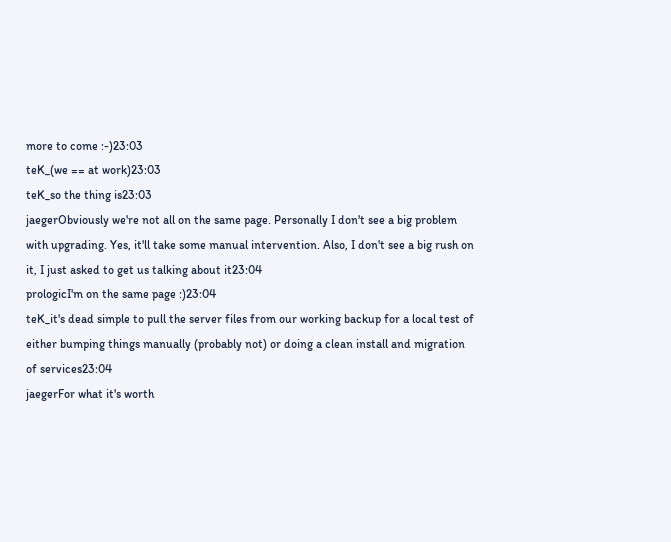more to come :-)23:03
teK_(we == at work)23:03
teK_so the thing is23:03
jaegerObviously we're not all on the same page. Personally I don't see a big problem with upgrading. Yes, it'll take some manual intervention. Also, I don't see a big rush on it, I just asked to get us talking about it23:04
prologicI'm on the same page :)23:04
teK_it's dead simple to pull the server files from our working backup for a local test of either bumping things manually (probably not) or doing a clean install and migration of services23:04
jaegerFor what it's worth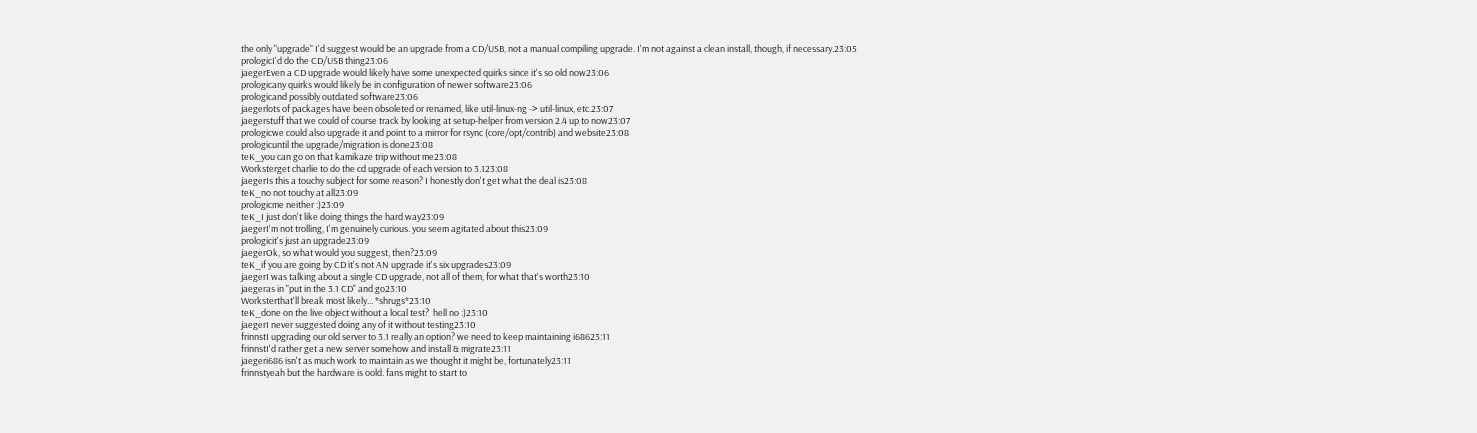the only "upgrade" I'd suggest would be an upgrade from a CD/USB, not a manual compiling upgrade. I'm not against a clean install, though, if necessary.23:05
prologicI'd do the CD/USB thing23:06
jaegerEven a CD upgrade would likely have some unexpected quirks since it's so old now23:06
prologicany quirks would likely be in configuration of newer software23:06
prologicand possibly outdated software23:06
jaegerlots of packages have been obsoleted or renamed, like util-linux-ng -> util-linux, etc.23:07
jaegerstuff that we could of course track by looking at setup-helper from version 2.4 up to now23:07
prologicwe could also upgrade it and point to a mirror for rsync (core/opt/contrib) and website23:08
prologicuntil the upgrade/migration is done23:08
teK_you can go on that kamikaze trip without me23:08
Worksterget charlie to do the cd upgrade of each version to 3.123:08
jaegerIs this a touchy subject for some reason? I honestly don't get what the deal is23:08
teK_no not touchy at all23:09
prologicme neither :)23:09
teK_I just don't like doing things the hard way23:09
jaegerI'm not trolling, I'm genuinely curious. you seem agitated about this23:09
prologicit's just an upgrade23:09
jaegerOk, so what would you suggest, then?23:09
teK_if you are going by CD it's not AN upgrade it's six upgrades23:09
jaegerI was talking about a single CD upgrade, not all of them, for what that's worth23:10
jaegeras in "put in the 3.1 CD" and go23:10
Worksterthat'll break most likely... *shrugs*23:10
teK_done on the live object without a local test?  hell no :)23:10
jaegerI never suggested doing any of it without testing23:10
frinnstI upgrading our old server to 3.1 really an option? we need to keep maintaining i68623:11
frinnstI'd rather get a new server somehow and install & migrate23:11
jaegeri686 isn't as much work to maintain as we thought it might be, fortunately23:11
frinnstyeah but the hardware is oold. fans might to start to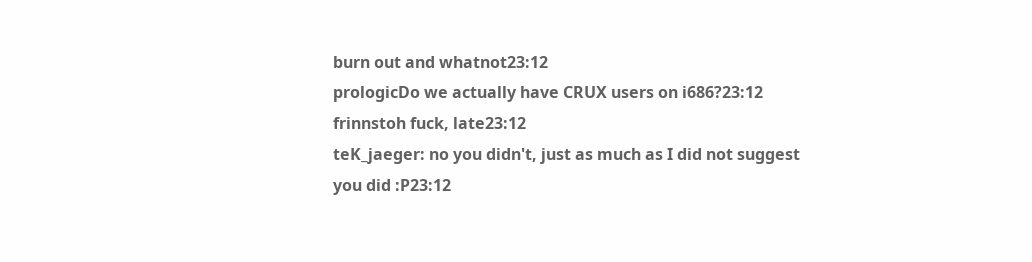burn out and whatnot23:12
prologicDo we actually have CRUX users on i686?23:12
frinnstoh fuck, late23:12
teK_jaeger: no you didn't, just as much as I did not suggest you did :P23:12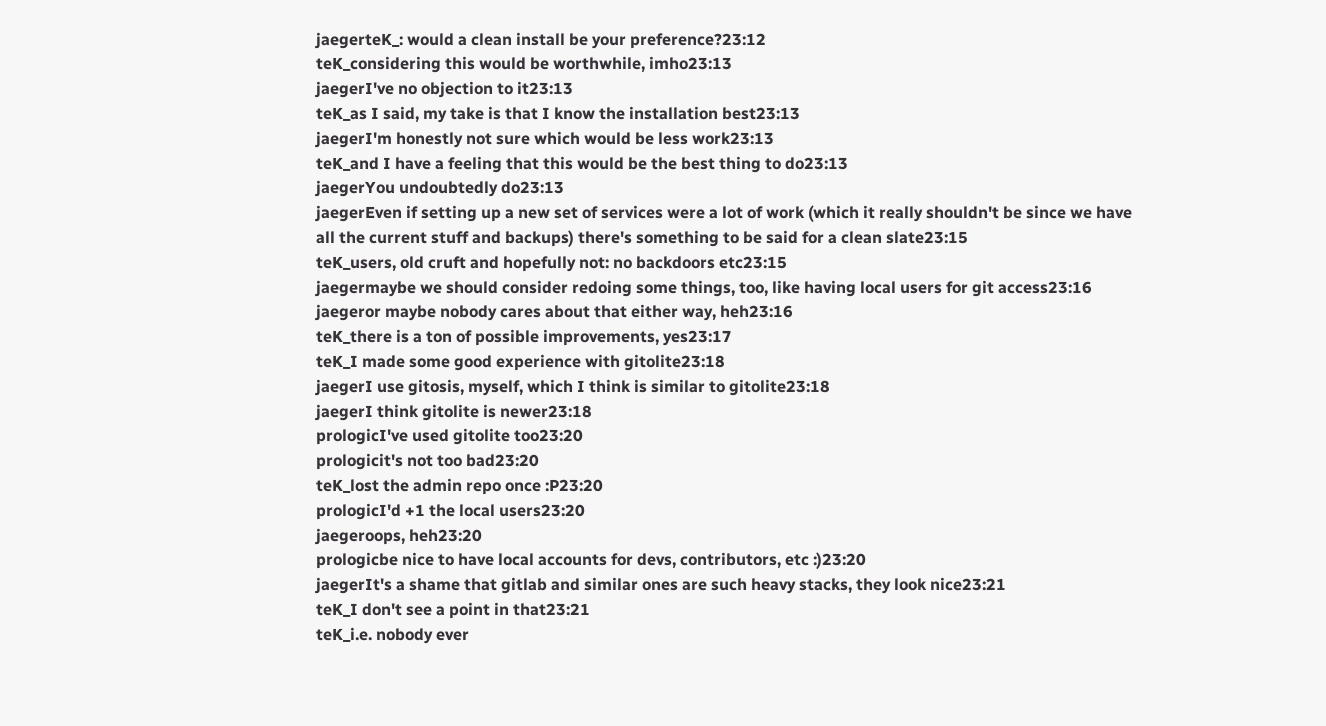jaegerteK_: would a clean install be your preference?23:12
teK_considering this would be worthwhile, imho23:13
jaegerI've no objection to it23:13
teK_as I said, my take is that I know the installation best23:13
jaegerI'm honestly not sure which would be less work23:13
teK_and I have a feeling that this would be the best thing to do23:13
jaegerYou undoubtedly do23:13
jaegerEven if setting up a new set of services were a lot of work (which it really shouldn't be since we have all the current stuff and backups) there's something to be said for a clean slate23:15
teK_users, old cruft and hopefully not: no backdoors etc23:15
jaegermaybe we should consider redoing some things, too, like having local users for git access23:16
jaegeror maybe nobody cares about that either way, heh23:16
teK_there is a ton of possible improvements, yes23:17
teK_I made some good experience with gitolite23:18
jaegerI use gitosis, myself, which I think is similar to gitolite23:18
jaegerI think gitolite is newer23:18
prologicI've used gitolite too23:20
prologicit's not too bad23:20
teK_lost the admin repo once :P23:20
prologicI'd +1 the local users23:20
jaegeroops, heh23:20
prologicbe nice to have local accounts for devs, contributors, etc :)23:20
jaegerIt's a shame that gitlab and similar ones are such heavy stacks, they look nice23:21
teK_I don't see a point in that23:21
teK_i.e. nobody ever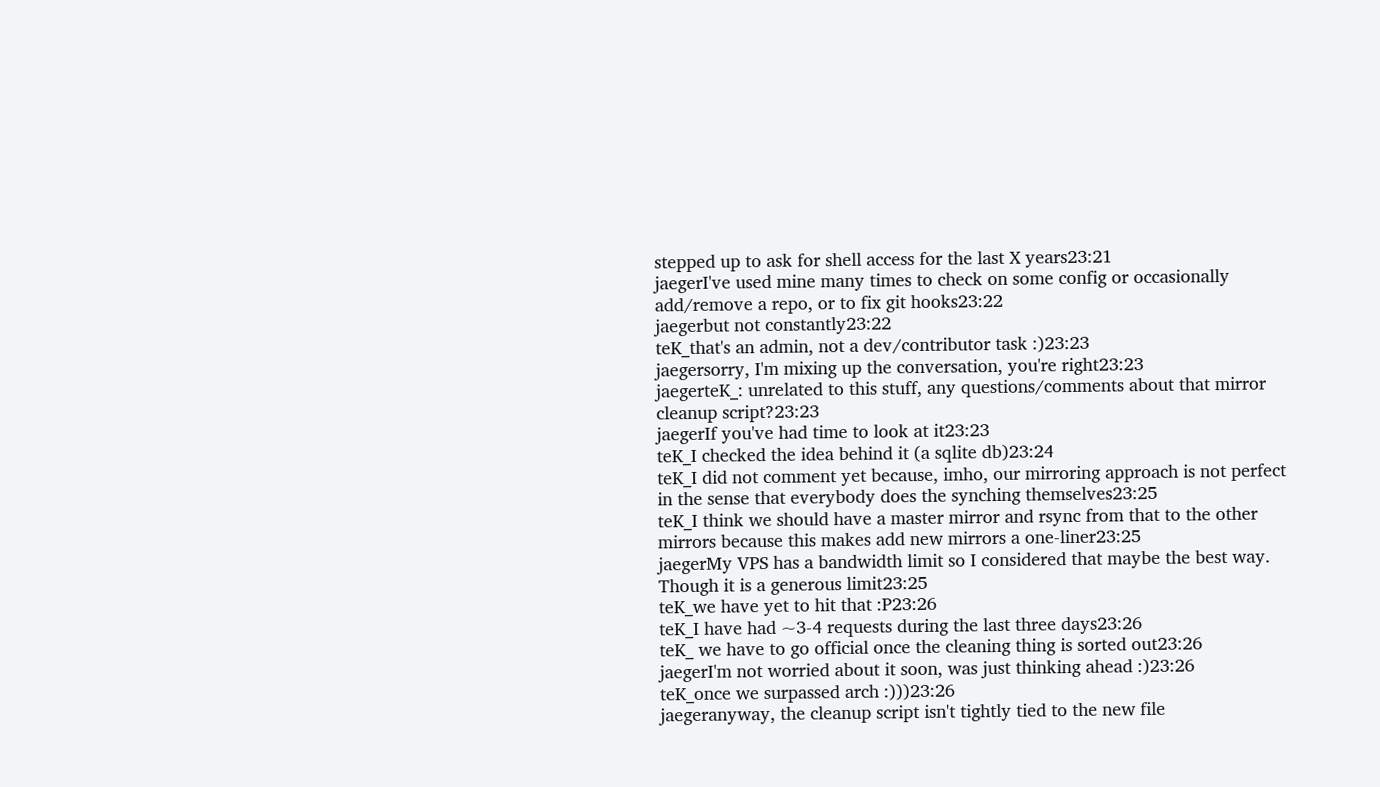stepped up to ask for shell access for the last X years23:21
jaegerI've used mine many times to check on some config or occasionally add/remove a repo, or to fix git hooks23:22
jaegerbut not constantly23:22
teK_that's an admin, not a dev/contributor task :)23:23
jaegersorry, I'm mixing up the conversation, you're right23:23
jaegerteK_: unrelated to this stuff, any questions/comments about that mirror cleanup script?23:23
jaegerIf you've had time to look at it23:23
teK_I checked the idea behind it (a sqlite db)23:24
teK_I did not comment yet because, imho, our mirroring approach is not perfect in the sense that everybody does the synching themselves23:25
teK_I think we should have a master mirror and rsync from that to the other mirrors because this makes add new mirrors a one-liner23:25
jaegerMy VPS has a bandwidth limit so I considered that maybe the best way. Though it is a generous limit23:25
teK_we have yet to hit that :P23:26
teK_I have had ~3-4 requests during the last three days23:26
teK_ we have to go official once the cleaning thing is sorted out23:26
jaegerI'm not worried about it soon, was just thinking ahead :)23:26
teK_once we surpassed arch :)))23:26
jaegeranyway, the cleanup script isn't tightly tied to the new file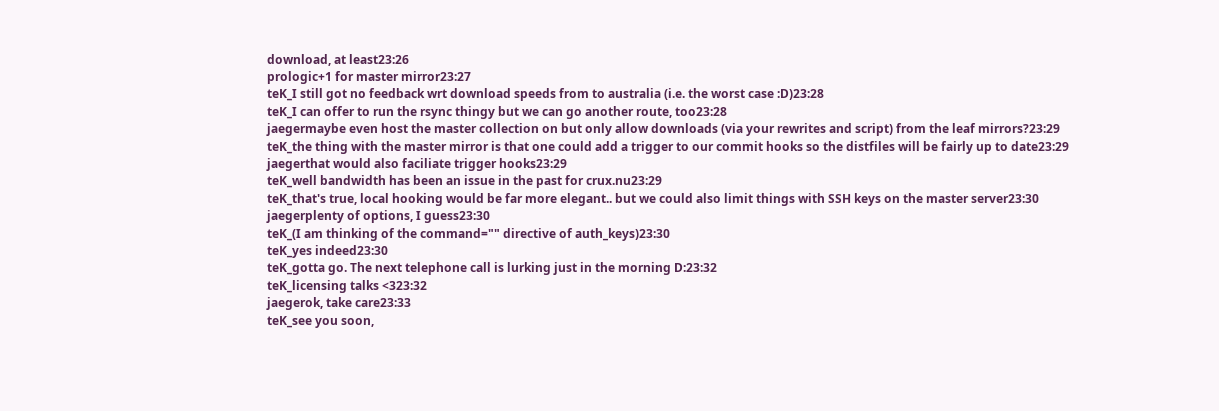download, at least23:26
prologic+1 for master mirror23:27
teK_I still got no feedback wrt download speeds from to australia (i.e. the worst case :D)23:28
teK_I can offer to run the rsync thingy but we can go another route, too23:28
jaegermaybe even host the master collection on but only allow downloads (via your rewrites and script) from the leaf mirrors?23:29
teK_the thing with the master mirror is that one could add a trigger to our commit hooks so the distfiles will be fairly up to date23:29
jaegerthat would also faciliate trigger hooks23:29
teK_well bandwidth has been an issue in the past for crux.nu23:29
teK_that's true, local hooking would be far more elegant.. but we could also limit things with SSH keys on the master server23:30
jaegerplenty of options, I guess23:30
teK_(I am thinking of the command="" directive of auth_keys)23:30
teK_yes indeed23:30
teK_gotta go. The next telephone call is lurking just in the morning D:23:32
teK_licensing talks <323:32
jaegerok, take care23:33
teK_see you soon,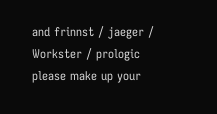and frinnst / jaeger / Workster / prologic please make up your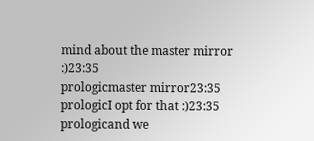mind about the master mirror :)23:35
prologicmaster mirror23:35
prologicI opt for that :)23:35
prologicand we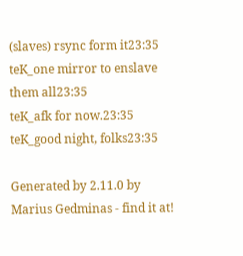(slaves) rsync form it23:35
teK_one mirror to enslave them all23:35
teK_afk for now.23:35
teK_good night, folks23:35

Generated by 2.11.0 by Marius Gedminas - find it at!